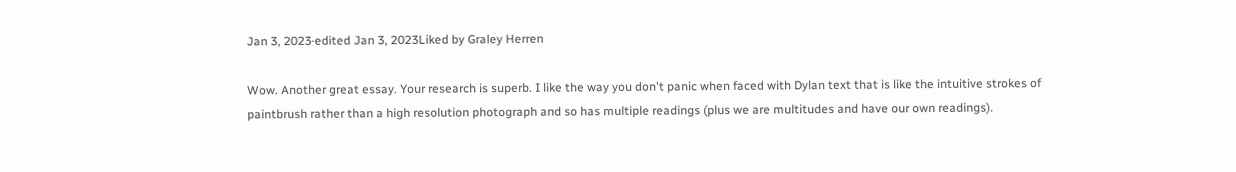Jan 3, 2023·edited Jan 3, 2023Liked by Graley Herren

Wow. Another great essay. Your research is superb. I like the way you don't panic when faced with Dylan text that is like the intuitive strokes of paintbrush rather than a high resolution photograph and so has multiple readings (plus we are multitudes and have our own readings).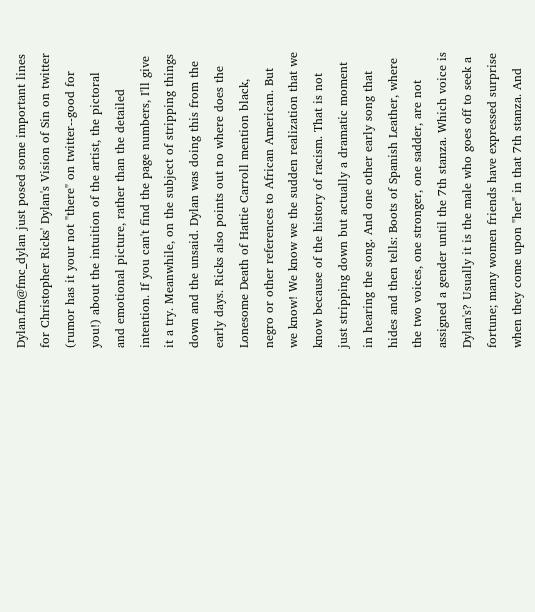Dylan.fm@fmc_dylan just posed some important lines for Christopher Ricks' Dylan's Vision of Sin on twitter (rumor has it your not "there" on twitter--good for you!) about the intuition of the artist, the pictoral and emotional picture, rather than the detailed intention. If you can't find the page numbers, I'll give it a try. Meanwhile, on the subject of stripping things down and the unsaid. Dylan was doing this from the early days. Ricks also points out no where does the Lonesome Death of Hattie Carroll mention black, negro or other references to African American. But we know! We know we the sudden realization that we know because of the history of racism. That is not just stripping down but actually a dramatic moment in hearing the song. And one other early song that hides and then tells: Boots of Spanish Leather, where the two voices, one stronger, one sadder, are not assigned a gender until the 7th stanza. Which voice is Dylan's? Usually it is the male who goes off to seek a fortune; many women friends have expressed surprise when they come upon "her" in that 7th stanza. And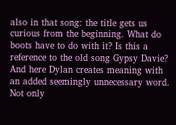also in that song: the title gets us curious from the beginning. What do boots have to do with it? Is this a reference to the old song Gypsy Davie? And here Dylan creates meaning with an added seemingly unnecessary word. Not only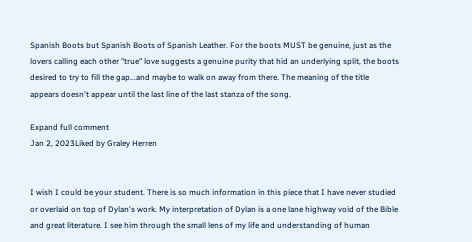Spanish Boots but Spanish Boots of Spanish Leather. For the boots MUST be genuine, just as the lovers calling each other "true" love suggests a genuine purity that hid an underlying split, the boots desired to try to fill the gap...and maybe to walk on away from there. The meaning of the title appears doesn't appear until the last line of the last stanza of the song.

Expand full comment
Jan 2, 2023Liked by Graley Herren


I wish I could be your student. There is so much information in this piece that I have never studied or overlaid on top of Dylan's work. My interpretation of Dylan is a one lane highway void of the Bible and great literature. I see him through the small lens of my life and understanding of human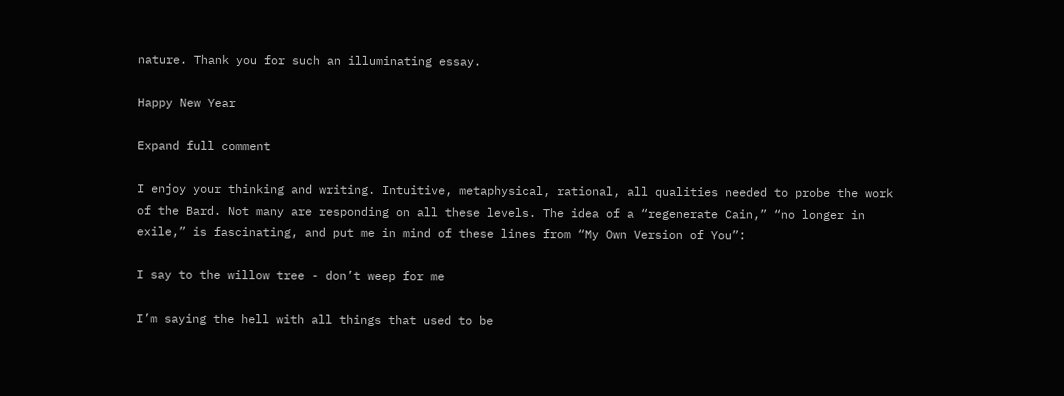nature. Thank you for such an illuminating essay.

Happy New Year

Expand full comment

I enjoy your thinking and writing. Intuitive, metaphysical, rational, all qualities needed to probe the work of the Bard. Not many are responding on all these levels. The idea of a “regenerate Cain,” “no longer in exile,” is fascinating, and put me in mind of these lines from “My Own Version of You”:

I say to the willow tree - don’t weep for me

I’m saying the hell with all things that used to be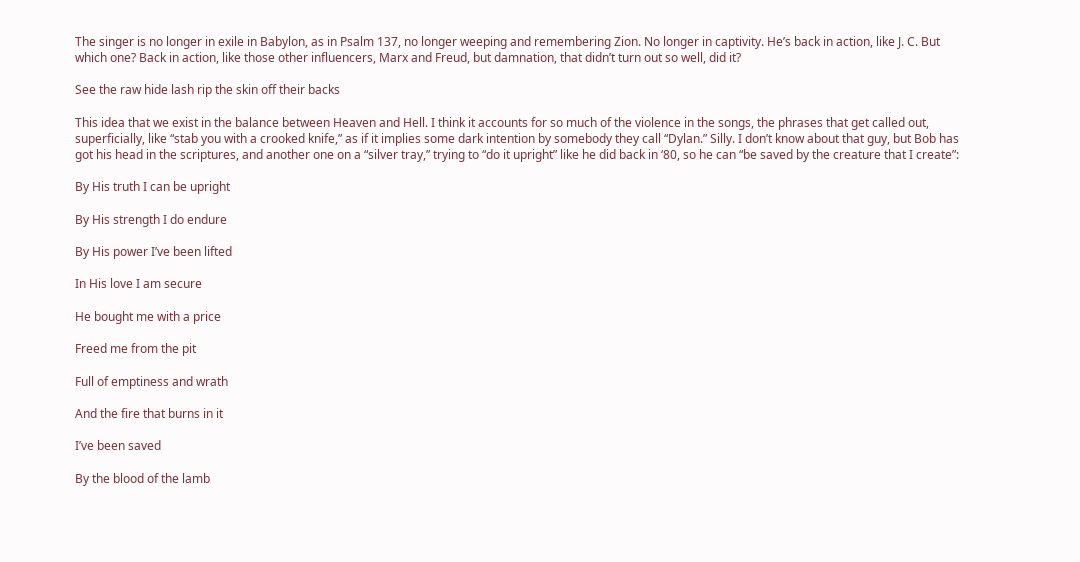The singer is no longer in exile in Babylon, as in Psalm 137, no longer weeping and remembering Zion. No longer in captivity. He’s back in action, like J. C. But which one? Back in action, like those other influencers, Marx and Freud, but damnation, that didn’t turn out so well, did it?

See the raw hide lash rip the skin off their backs

This idea that we exist in the balance between Heaven and Hell. I think it accounts for so much of the violence in the songs, the phrases that get called out, superficially, like “stab you with a crooked knife,” as if it implies some dark intention by somebody they call “Dylan.” Silly. I don’t know about that guy, but Bob has got his head in the scriptures, and another one on a “silver tray,” trying to “do it upright” like he did back in ‘80, so he can “be saved by the creature that I create”:

By His truth I can be upright

By His strength I do endure

By His power I’ve been lifted

In His love I am secure

He bought me with a price

Freed me from the pit

Full of emptiness and wrath

And the fire that burns in it

I’ve been saved

By the blood of the lamb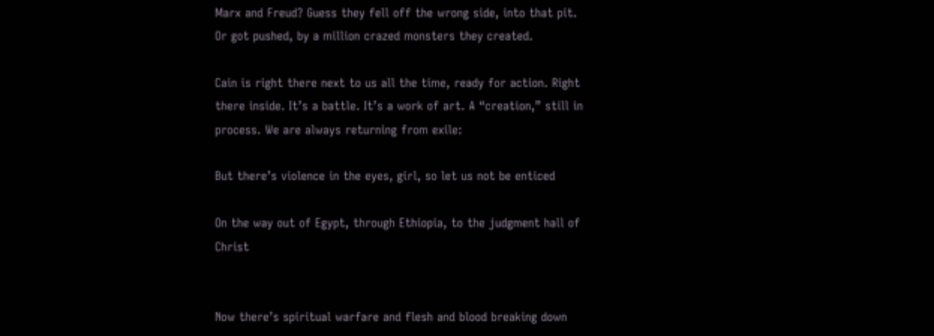Marx and Freud? Guess they fell off the wrong side, into that pit. Or got pushed, by a million crazed monsters they created.

Cain is right there next to us all the time, ready for action. Right there inside. It’s a battle. It’s a work of art. A “creation,” still in process. We are always returning from exile:

But there’s violence in the eyes, girl, so let us not be enticed

On the way out of Egypt, through Ethiopia, to the judgment hall of Christ


Now there’s spiritual warfare and flesh and blood breaking down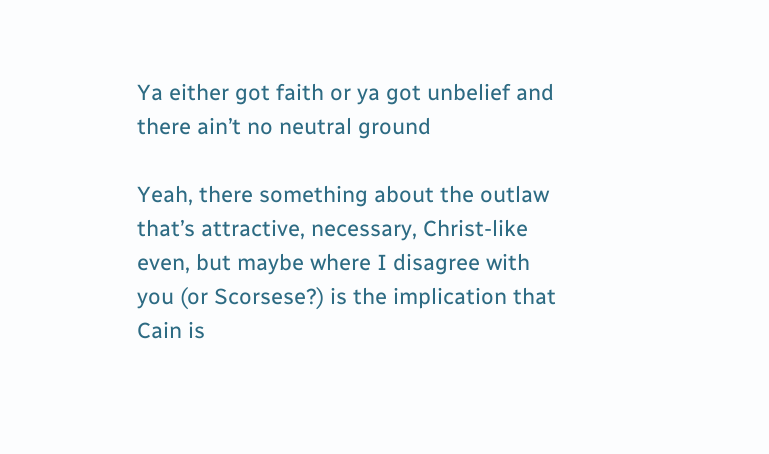Ya either got faith or ya got unbelief and there ain’t no neutral ground

Yeah, there something about the outlaw that’s attractive, necessary, Christ-like even, but maybe where I disagree with you (or Scorsese?) is the implication that Cain is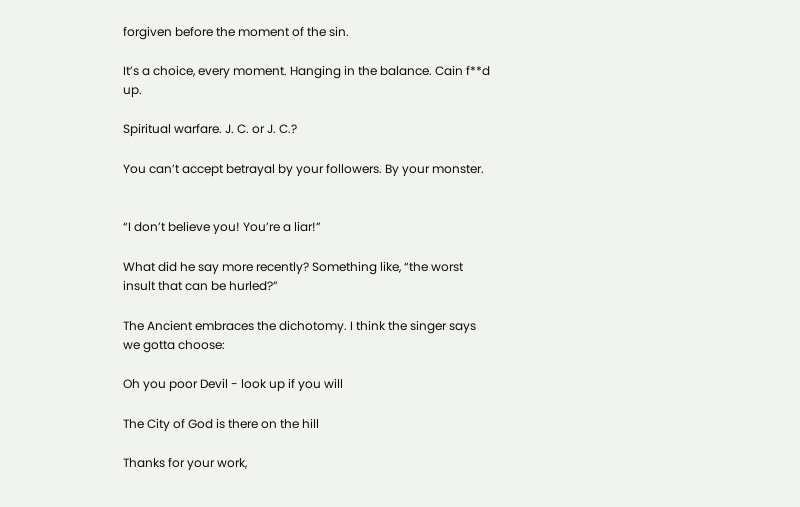forgiven before the moment of the sin.

It’s a choice, every moment. Hanging in the balance. Cain f**d up.

Spiritual warfare. J. C. or J. C.?

You can’t accept betrayal by your followers. By your monster.


“I don’t believe you! You’re a liar!”

What did he say more recently? Something like, “the worst insult that can be hurled?”

The Ancient embraces the dichotomy. I think the singer says we gotta choose:

Oh you poor Devil - look up if you will

The City of God is there on the hill

Thanks for your work,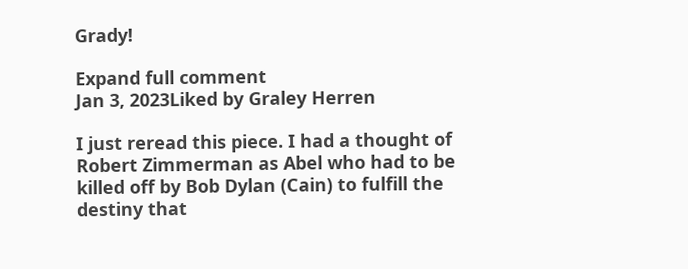Grady!

Expand full comment
Jan 3, 2023Liked by Graley Herren

I just reread this piece. I had a thought of Robert Zimmerman as Abel who had to be killed off by Bob Dylan (Cain) to fulfill the destiny that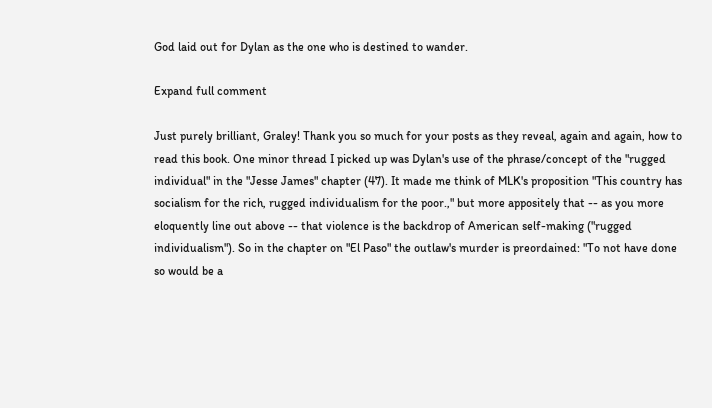God laid out for Dylan as the one who is destined to wander.

Expand full comment

Just purely brilliant, Graley! Thank you so much for your posts as they reveal, again and again, how to read this book. One minor thread I picked up was Dylan's use of the phrase/concept of the "rugged individual" in the "Jesse James" chapter (47). It made me think of MLK's proposition "This country has socialism for the rich, rugged individualism for the poor.," but more appositely that -- as you more eloquently line out above -- that violence is the backdrop of American self-making ("rugged individualism"). So in the chapter on "El Paso" the outlaw's murder is preordained: "To not have done so would be a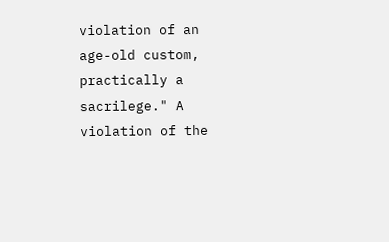violation of an age-old custom, practically a sacrilege." A violation of the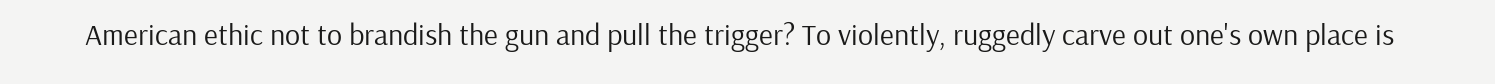American ethic not to brandish the gun and pull the trigger? To violently, ruggedly carve out one's own place is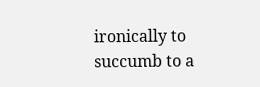ironically to succumb to a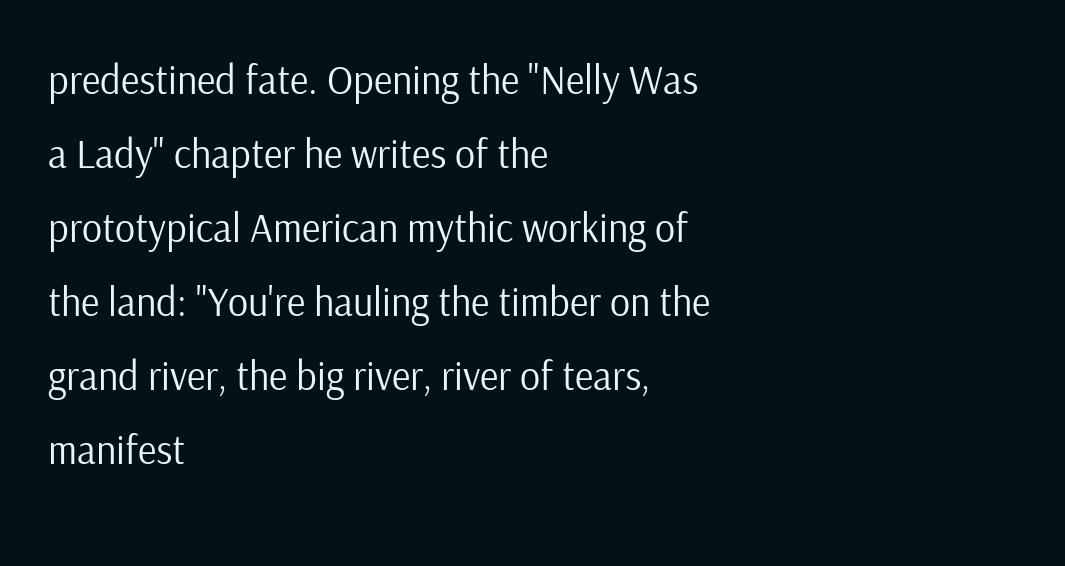predestined fate. Opening the "Nelly Was a Lady" chapter he writes of the prototypical American mythic working of the land: "You're hauling the timber on the grand river, the big river, river of tears, manifest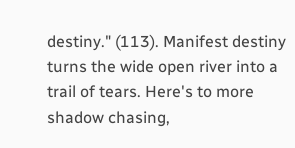destiny." (113). Manifest destiny turns the wide open river into a trail of tears. Here's to more shadow chasing,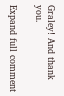Graley! And thank you.

Expand full comment